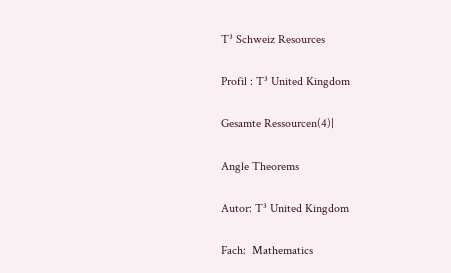T³ Schweiz Resources

Profil : T³ United Kingdom

Gesamte Ressourcen(4)|

Angle Theorems

Autor: T³ United Kingdom

Fach:  Mathematics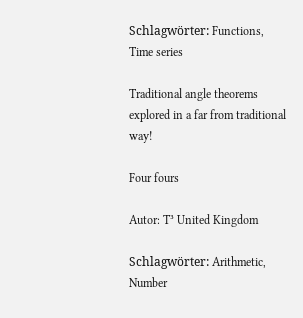Schlagwörter: Functions, Time series

Traditional angle theorems explored in a far from traditional way!

Four fours

Autor: T³ United Kingdom

Schlagwörter: Arithmetic, Number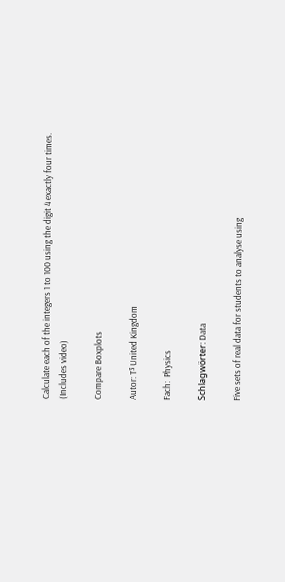Calculate each of the integers 1 to 100 using the digit 4 exactly four times.
(Includes video)

Compare Boxplots

Autor: T³ United Kingdom

Fach:  Physics

Schlagwörter: Data

Five sets of real data for students to analyse using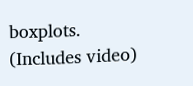boxplots.
(Includes video)